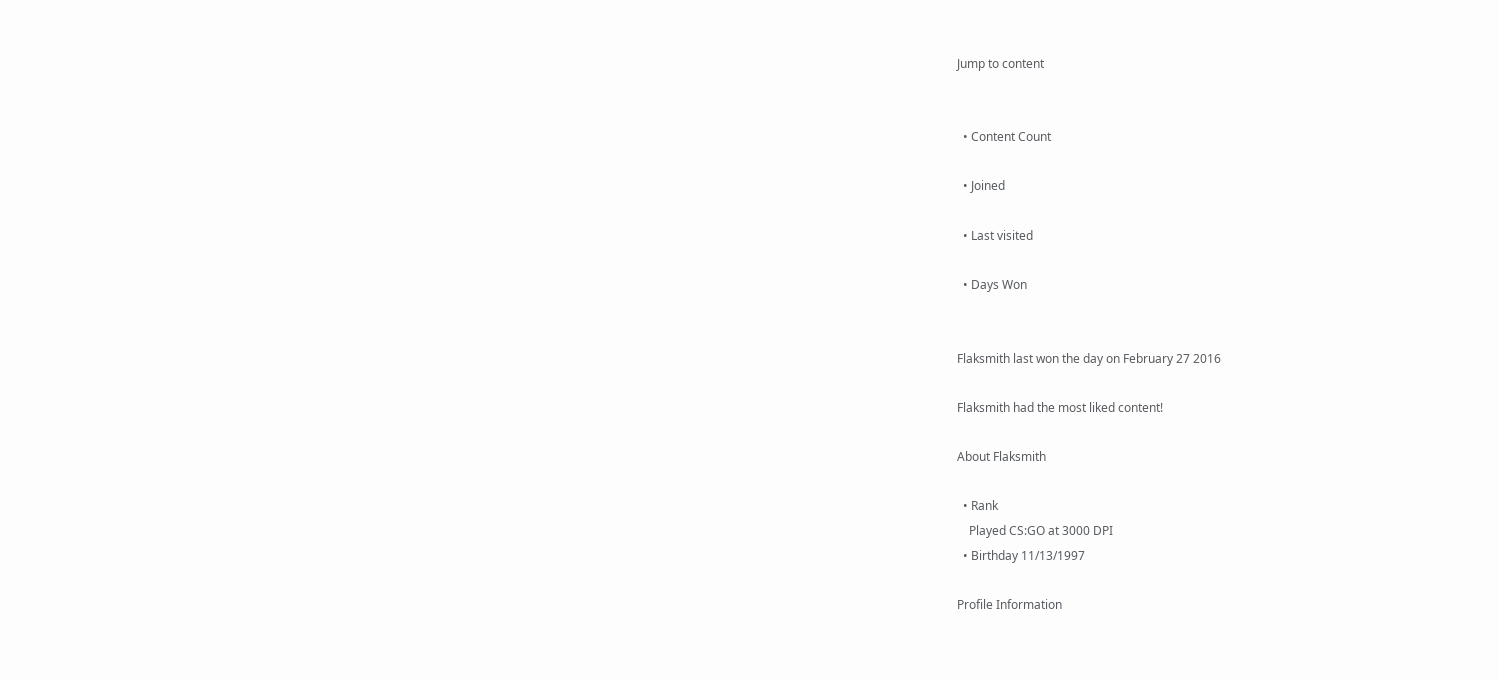Jump to content


  • Content Count

  • Joined

  • Last visited

  • Days Won


Flaksmith last won the day on February 27 2016

Flaksmith had the most liked content!

About Flaksmith

  • Rank
    Played CS:GO at 3000 DPI
  • Birthday 11/13/1997

Profile Information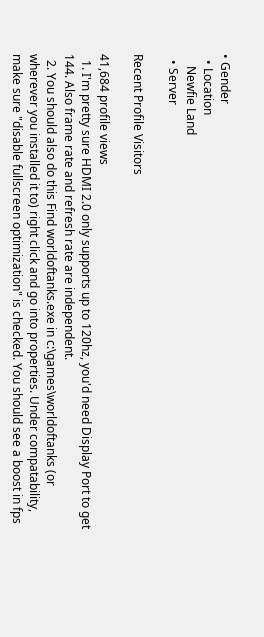• Gender
  • Location
    Newfie Land
  • Server

Recent Profile Visitors

41,684 profile views
  1. I'm pretty sure HDMI 2.0 only supports up to 120hz, you'd need Display Port to get 144. Also frame rate and refresh rate are independent.
  2. You should also do this Find worldoftanks.exe in c:\games\worldoftanks (or wherever you installed it to) right click and go into properties. Under compatability, make sure "disable fullscreen optimization" is checked. You should see a boost in fps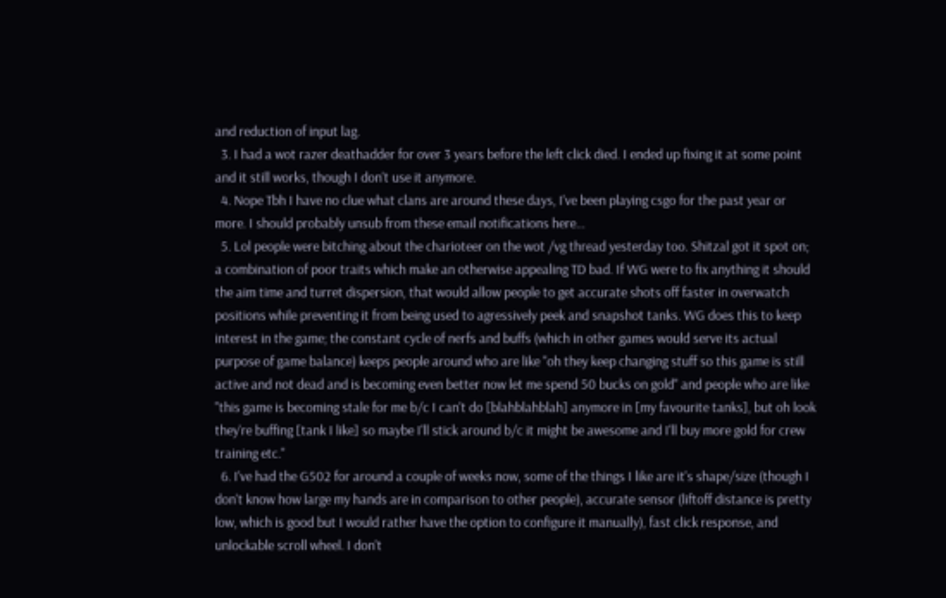and reduction of input lag.
  3. I had a wot razer deathadder for over 3 years before the left click died. I ended up fixing it at some point and it still works, though I don't use it anymore.
  4. Nope Tbh I have no clue what clans are around these days, I've been playing csgo for the past year or more. I should probably unsub from these email notifications here...
  5. Lol people were bitching about the charioteer on the wot /vg thread yesterday too. Shitzal got it spot on; a combination of poor traits which make an otherwise appealing TD bad. If WG were to fix anything it should the aim time and turret dispersion, that would allow people to get accurate shots off faster in overwatch positions while preventing it from being used to agressively peek and snapshot tanks. WG does this to keep interest in the game; the constant cycle of nerfs and buffs (which in other games would serve its actual purpose of game balance) keeps people around who are like "oh they keep changing stuff so this game is still active and not dead and is becoming even better now let me spend 50 bucks on gold" and people who are like "this game is becoming stale for me b/c I can't do [blahblahblah] anymore in [my favourite tanks], but oh look they're buffing [tank I like] so maybe I'll stick around b/c it might be awesome and I'll buy more gold for crew training etc."
  6. I've had the G502 for around a couple of weeks now, some of the things I like are it's shape/size (though I don't know how large my hands are in comparison to other people), accurate sensor (liftoff distance is pretty low, which is good but I would rather have the option to configure it manually), fast click response, and unlockable scroll wheel. I don't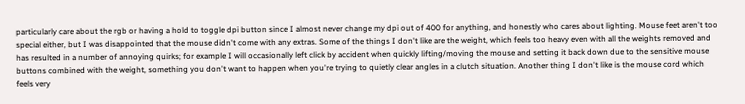particularly care about the rgb or having a hold to toggle dpi button since I almost never change my dpi out of 400 for anything, and honestly who cares about lighting. Mouse feet aren't too special either, but I was disappointed that the mouse didn't come with any extras. Some of the things I don't like are the weight, which feels too heavy even with all the weights removed and has resulted in a number of annoying quirks; for example I will occasionally left click by accident when quickly lifting/moving the mouse and setting it back down due to the sensitive mouse buttons combined with the weight, something you don't want to happen when you're trying to quietly clear angles in a clutch situation. Another thing I don't like is the mouse cord which feels very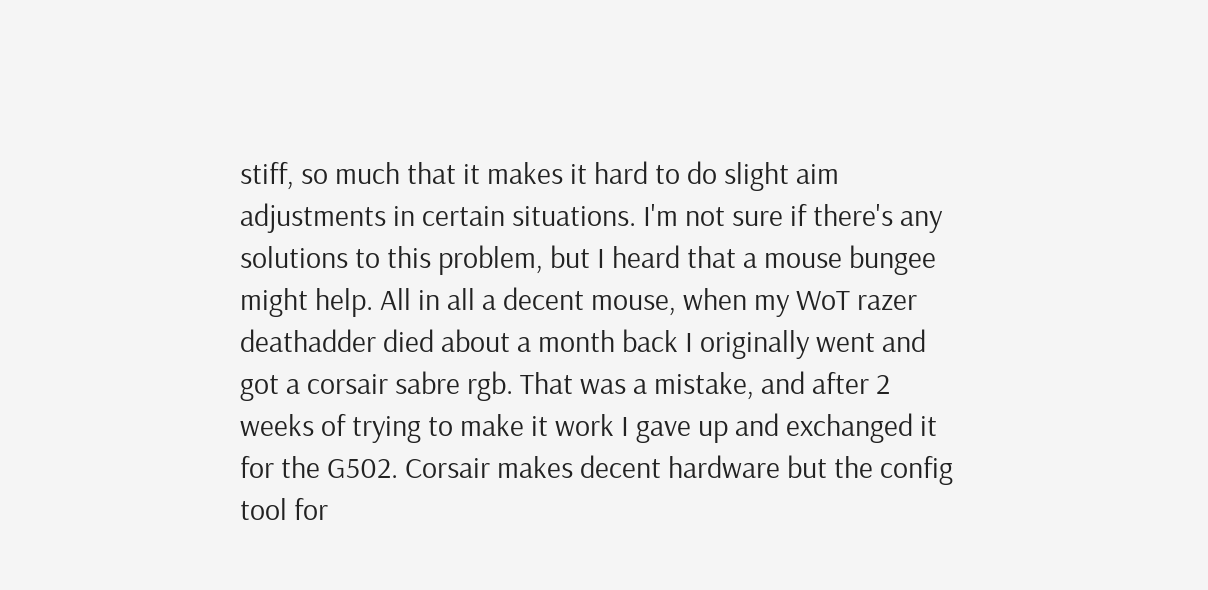stiff, so much that it makes it hard to do slight aim adjustments in certain situations. I'm not sure if there's any solutions to this problem, but I heard that a mouse bungee might help. All in all a decent mouse, when my WoT razer deathadder died about a month back I originally went and got a corsair sabre rgb. That was a mistake, and after 2 weeks of trying to make it work I gave up and exchanged it for the G502. Corsair makes decent hardware but the config tool for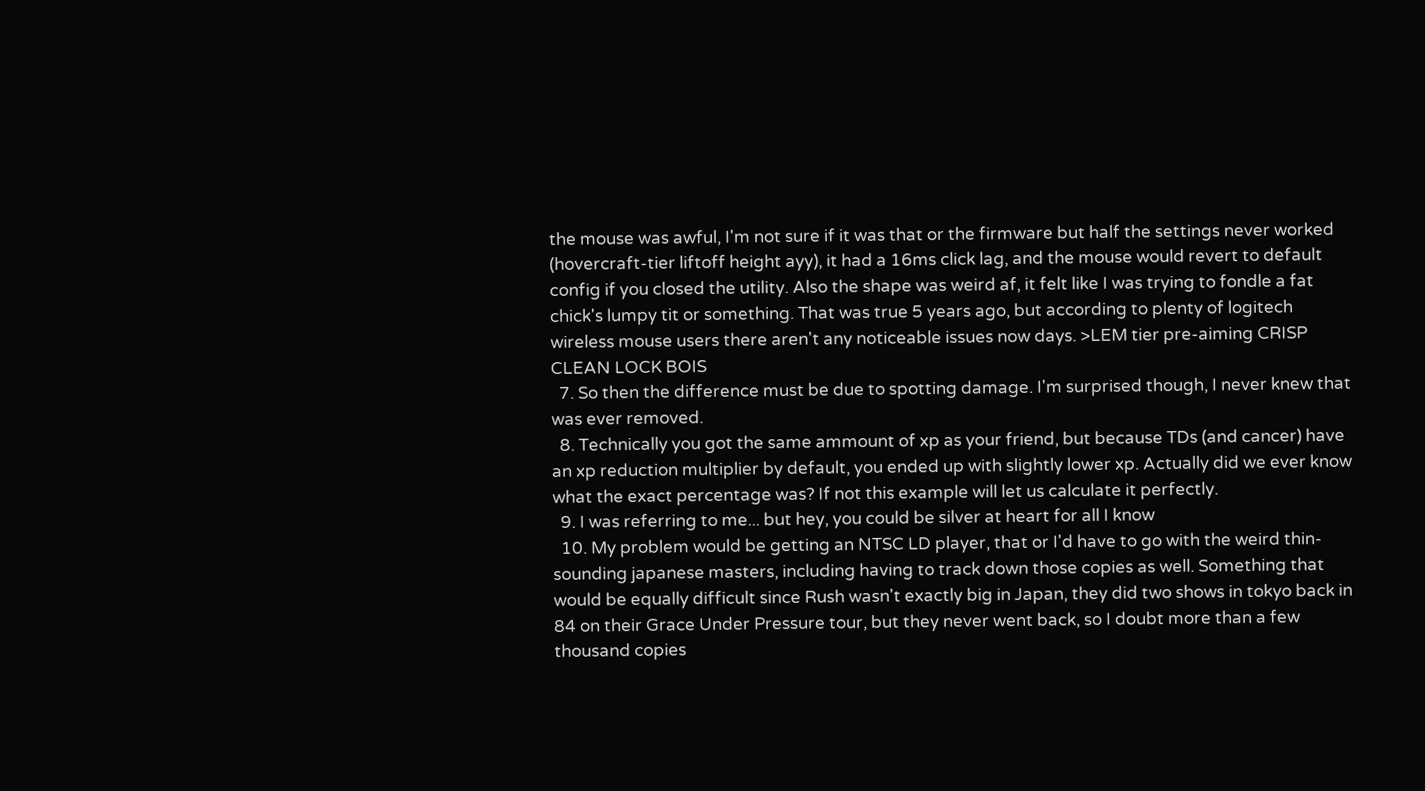the mouse was awful, I'm not sure if it was that or the firmware but half the settings never worked (hovercraft-tier liftoff height ayy), it had a 16ms click lag, and the mouse would revert to default config if you closed the utility. Also the shape was weird af, it felt like I was trying to fondle a fat chick's lumpy tit or something. That was true 5 years ago, but according to plenty of logitech wireless mouse users there aren't any noticeable issues now days. >LEM tier pre-aiming CRISP CLEAN LOCK BOIS
  7. So then the difference must be due to spotting damage. I'm surprised though, I never knew that was ever removed.
  8. Technically you got the same ammount of xp as your friend, but because TDs (and cancer) have an xp reduction multiplier by default, you ended up with slightly lower xp. Actually did we ever know what the exact percentage was? If not this example will let us calculate it perfectly.
  9. I was referring to me... but hey, you could be silver at heart for all I know
  10. My problem would be getting an NTSC LD player, that or I'd have to go with the weird thin-sounding japanese masters, including having to track down those copies as well. Something that would be equally difficult since Rush wasn't exactly big in Japan, they did two shows in tokyo back in 84 on their Grace Under Pressure tour, but they never went back, so I doubt more than a few thousand copies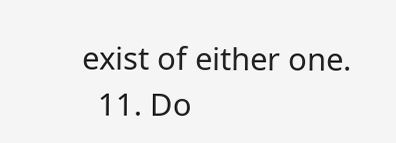exist of either one.
  11. Do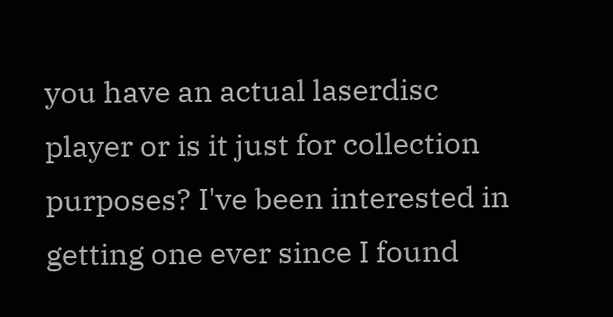you have an actual laserdisc player or is it just for collection purposes? I've been interested in getting one ever since I found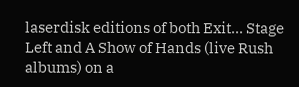laserdisk editions of both Exit... Stage Left and A Show of Hands (live Rush albums) on a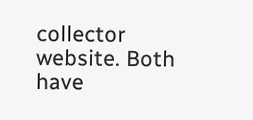collector website. Both have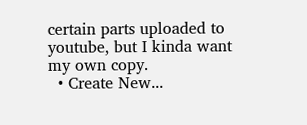certain parts uploaded to youtube, but I kinda want my own copy.
  • Create New...